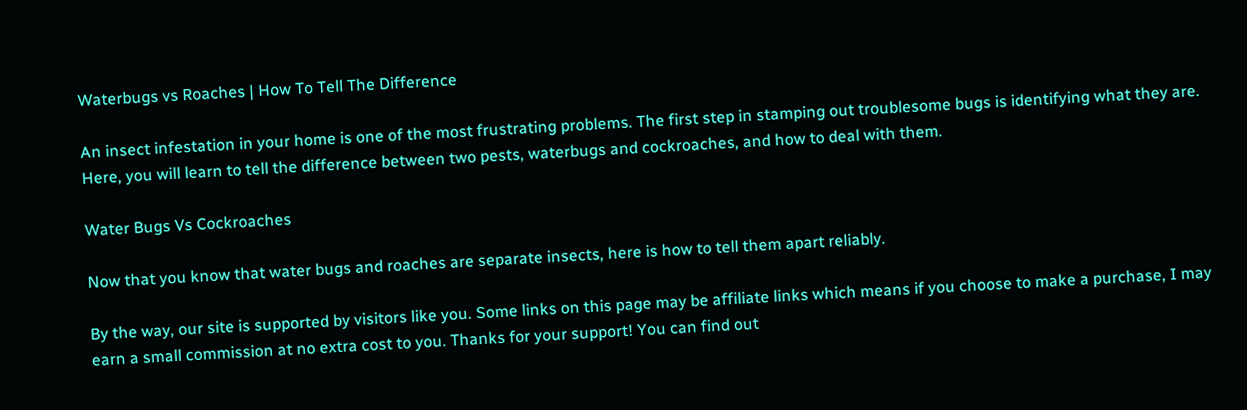Waterbugs vs Roaches | How To Tell The Difference

An insect infestation in your home is one of the most frustrating problems. The first step in stamping out troublesome bugs is identifying what they are. Here, you will learn to tell the difference between two pests, waterbugs and cockroaches, and how to deal with them.

Water Bugs Vs Cockroaches

Now that you know that water bugs and roaches are separate insects, here is how to tell them apart reliably.

By the way, our site is supported by visitors like you. Some links on this page may be affiliate links which means if you choose to make a purchase, I may earn a small commission at no extra cost to you. Thanks for your support! You can find out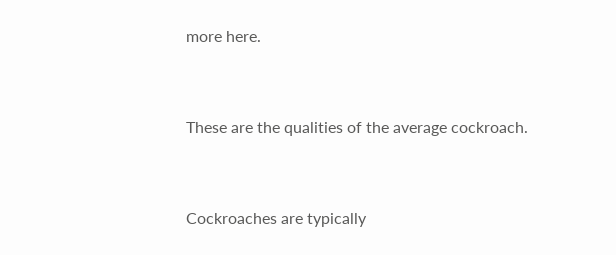more here.


These are the qualities of the average cockroach.


Cockroaches are typically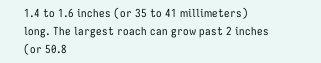1.4 to 1.6 inches (or 35 to 41 millimeters) long. The largest roach can grow past 2 inches (or 50.8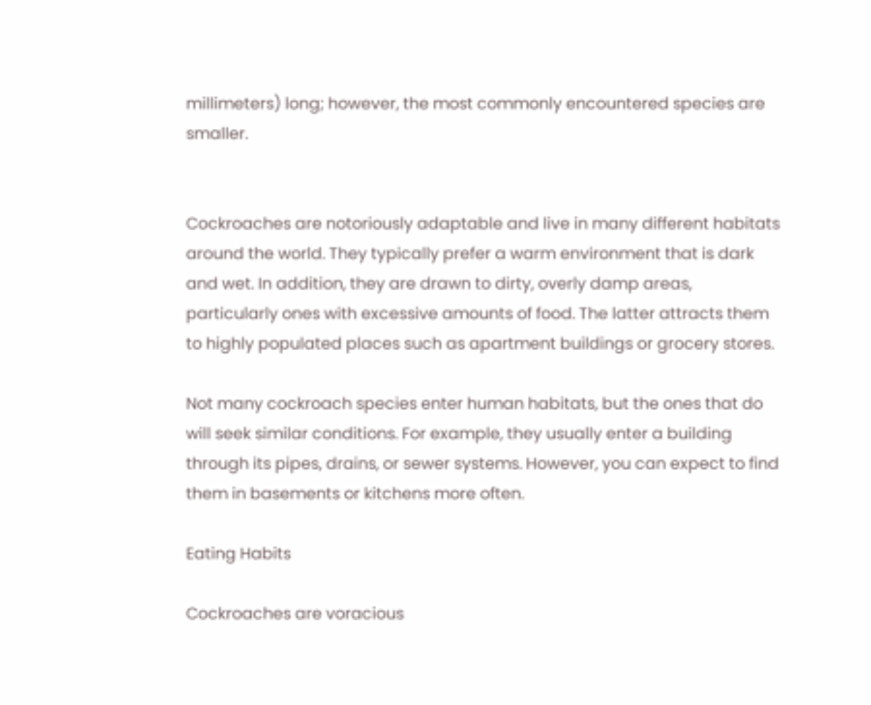millimeters) long; however, the most commonly encountered species are smaller.


Cockroaches are notoriously adaptable and live in many different habitats around the world. They typically prefer a warm environment that is dark and wet. In addition, they are drawn to dirty, overly damp areas, particularly ones with excessive amounts of food. The latter attracts them to highly populated places such as apartment buildings or grocery stores.

Not many cockroach species enter human habitats, but the ones that do will seek similar conditions. For example, they usually enter a building through its pipes, drains, or sewer systems. However, you can expect to find them in basements or kitchens more often.

Eating Habits

Cockroaches are voracious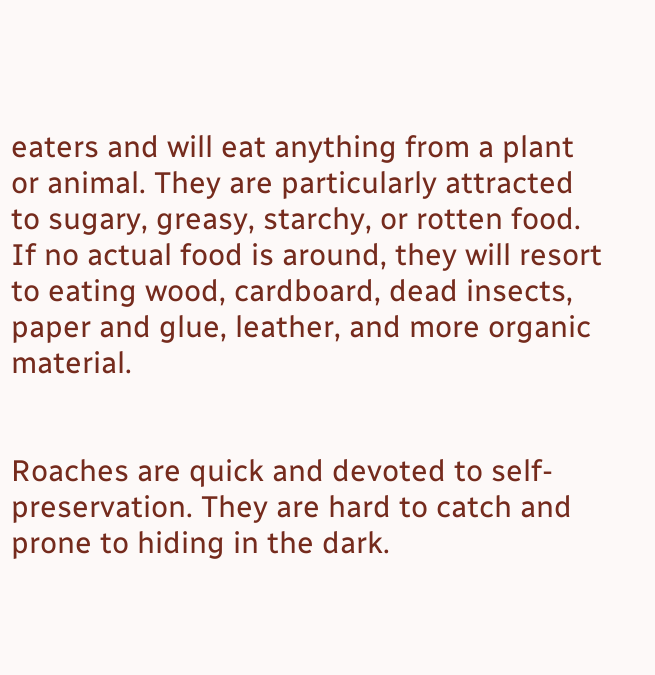eaters and will eat anything from a plant or animal. They are particularly attracted to sugary, greasy, starchy, or rotten food. If no actual food is around, they will resort to eating wood, cardboard, dead insects, paper and glue, leather, and more organic material.


Roaches are quick and devoted to self-preservation. They are hard to catch and prone to hiding in the dark.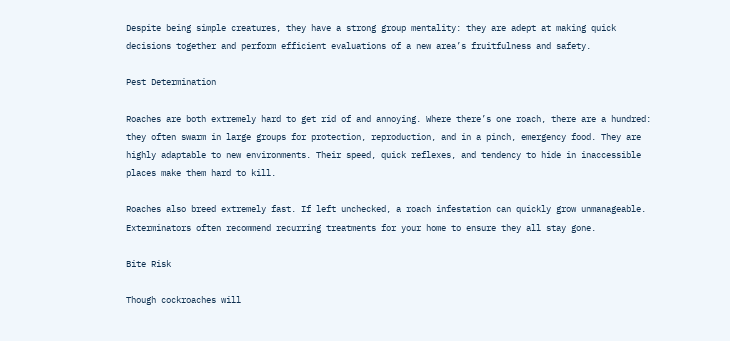Despite being simple creatures, they have a strong group mentality: they are adept at making quick decisions together and perform efficient evaluations of a new area’s fruitfulness and safety.

Pest Determination

Roaches are both extremely hard to get rid of and annoying. Where there’s one roach, there are a hundred: they often swarm in large groups for protection, reproduction, and in a pinch, emergency food. They are highly adaptable to new environments. Their speed, quick reflexes, and tendency to hide in inaccessible places make them hard to kill.

Roaches also breed extremely fast. If left unchecked, a roach infestation can quickly grow unmanageable. Exterminators often recommend recurring treatments for your home to ensure they all stay gone.

Bite Risk

Though cockroaches will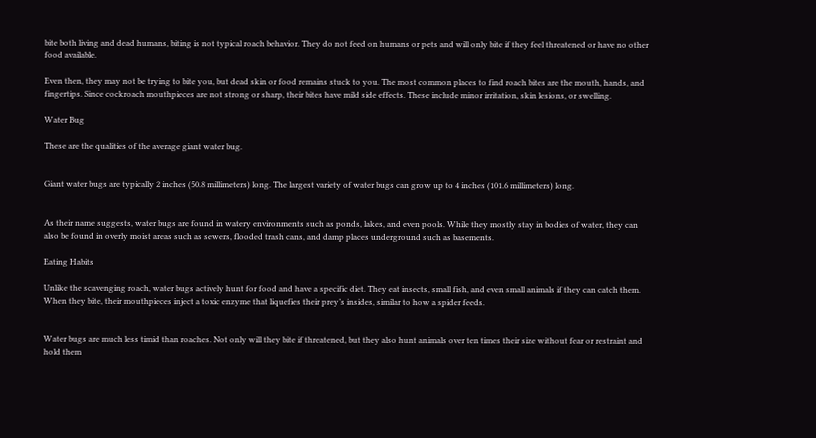bite both living and dead humans, biting is not typical roach behavior. They do not feed on humans or pets and will only bite if they feel threatened or have no other food available.

Even then, they may not be trying to bite you, but dead skin or food remains stuck to you. The most common places to find roach bites are the mouth, hands, and fingertips. Since cockroach mouthpieces are not strong or sharp, their bites have mild side effects. These include minor irritation, skin lesions, or swelling.

Water Bug

These are the qualities of the average giant water bug.


Giant water bugs are typically 2 inches (50.8 millimeters) long. The largest variety of water bugs can grow up to 4 inches (101.6 millimeters) long.


As their name suggests, water bugs are found in watery environments such as ponds, lakes, and even pools. While they mostly stay in bodies of water, they can also be found in overly moist areas such as sewers, flooded trash cans, and damp places underground such as basements.

Eating Habits

Unlike the scavenging roach, water bugs actively hunt for food and have a specific diet. They eat insects, small fish, and even small animals if they can catch them. When they bite, their mouthpieces inject a toxic enzyme that liquefies their prey’s insides, similar to how a spider feeds.


Water bugs are much less timid than roaches. Not only will they bite if threatened, but they also hunt animals over ten times their size without fear or restraint and hold them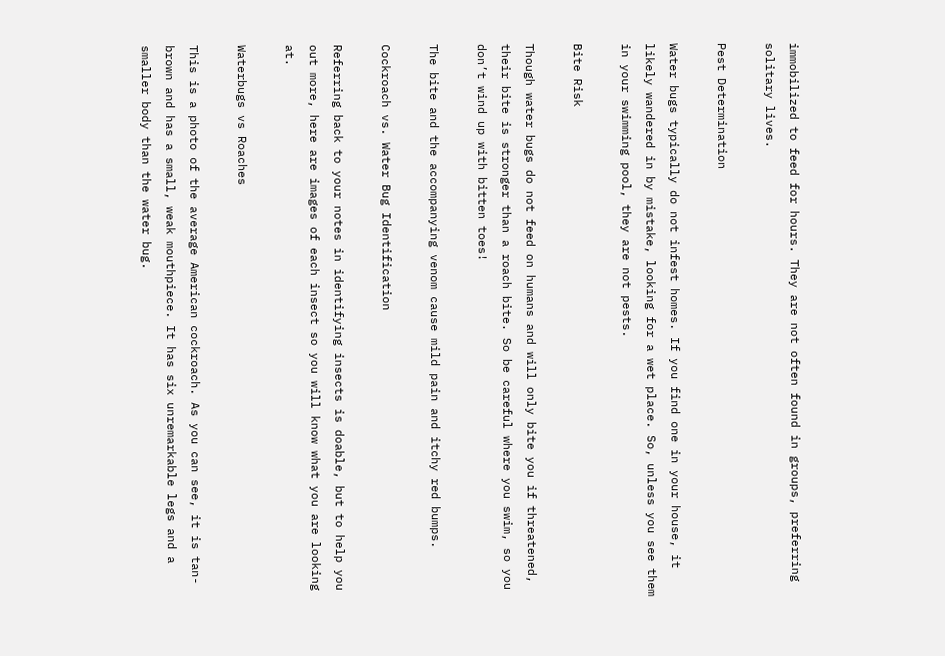immobilized to feed for hours. They are not often found in groups, preferring solitary lives.

Pest Determination

Water bugs typically do not infest homes. If you find one in your house, it likely wandered in by mistake, looking for a wet place. So, unless you see them in your swimming pool, they are not pests.

Bite Risk

Though water bugs do not feed on humans and will only bite you if threatened, their bite is stronger than a roach bite. So be careful where you swim, so you don’t wind up with bitten toes!

The bite and the accompanying venom cause mild pain and itchy red bumps.

Cockroach vs. Water Bug Identification

Referring back to your notes in identifying insects is doable, but to help you out more, here are images of each insect so you will know what you are looking at.

Waterbugs vs Roaches

This is a photo of the average American cockroach. As you can see, it is tan-brown and has a small, weak mouthpiece. It has six unremarkable legs and a smaller body than the water bug.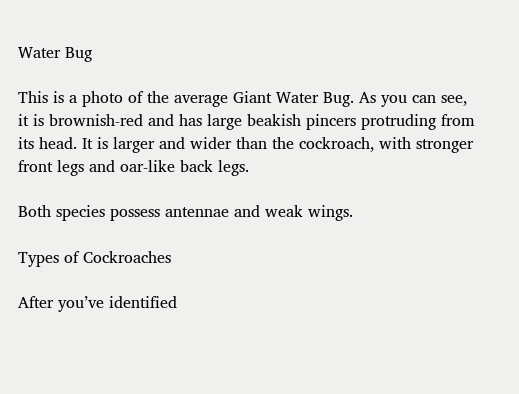Water Bug

This is a photo of the average Giant Water Bug. As you can see, it is brownish-red and has large beakish pincers protruding from its head. It is larger and wider than the cockroach, with stronger front legs and oar-like back legs.

Both species possess antennae and weak wings.

Types of Cockroaches

After you’ve identified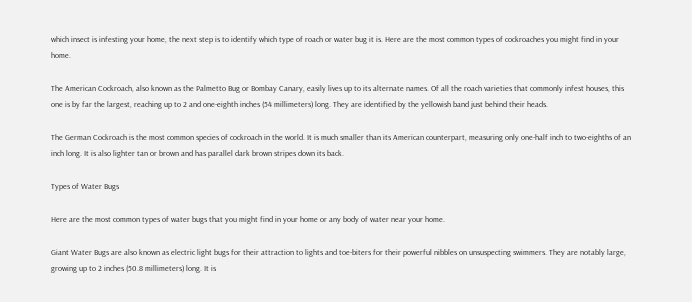which insect is infesting your home, the next step is to identify which type of roach or water bug it is. Here are the most common types of cockroaches you might find in your home.

The American Cockroach, also known as the Palmetto Bug or Bombay Canary, easily lives up to its alternate names. Of all the roach varieties that commonly infest houses, this one is by far the largest, reaching up to 2 and one-eighth inches (54 millimeters) long. They are identified by the yellowish band just behind their heads.

The German Cockroach is the most common species of cockroach in the world. It is much smaller than its American counterpart, measuring only one-half inch to two-eighths of an inch long. It is also lighter tan or brown and has parallel dark brown stripes down its back.

Types of Water Bugs

Here are the most common types of water bugs that you might find in your home or any body of water near your home.

Giant Water Bugs are also known as electric light bugs for their attraction to lights and toe-biters for their powerful nibbles on unsuspecting swimmers. They are notably large, growing up to 2 inches (50.8 millimeters) long. It is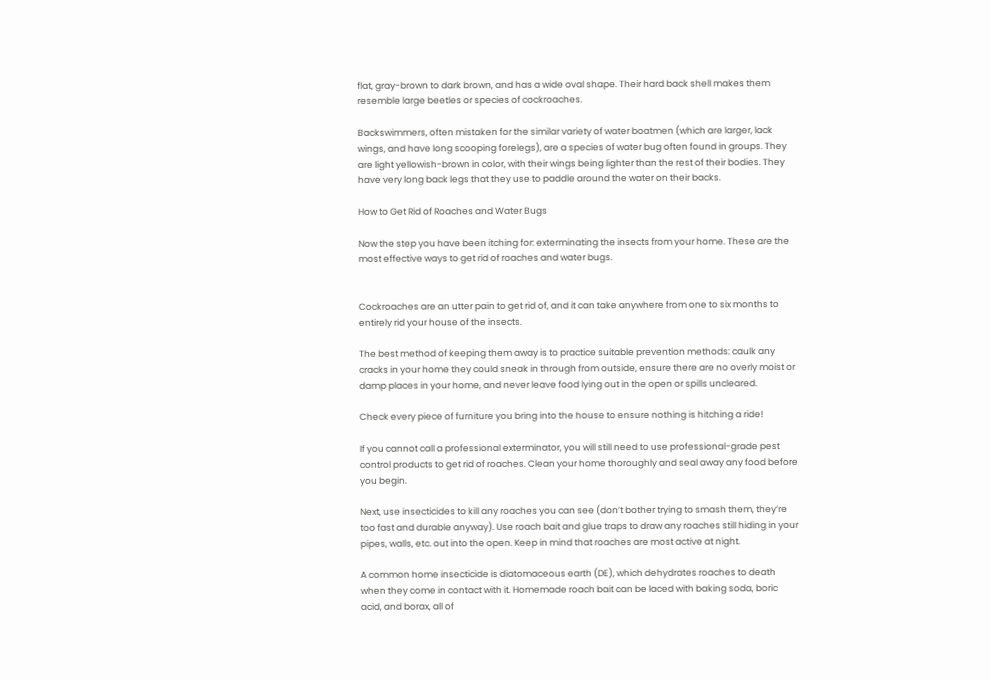flat, gray-brown to dark brown, and has a wide oval shape. Their hard back shell makes them resemble large beetles or species of cockroaches.

Backswimmers, often mistaken for the similar variety of water boatmen (which are larger, lack wings, and have long scooping forelegs), are a species of water bug often found in groups. They are light yellowish-brown in color, with their wings being lighter than the rest of their bodies. They have very long back legs that they use to paddle around the water on their backs.

How to Get Rid of Roaches and Water Bugs

Now the step you have been itching for: exterminating the insects from your home. These are the most effective ways to get rid of roaches and water bugs.


Cockroaches are an utter pain to get rid of, and it can take anywhere from one to six months to entirely rid your house of the insects.

The best method of keeping them away is to practice suitable prevention methods: caulk any cracks in your home they could sneak in through from outside, ensure there are no overly moist or damp places in your home, and never leave food lying out in the open or spills uncleared.

Check every piece of furniture you bring into the house to ensure nothing is hitching a ride!

If you cannot call a professional exterminator, you will still need to use professional-grade pest control products to get rid of roaches. Clean your home thoroughly and seal away any food before you begin.

Next, use insecticides to kill any roaches you can see (don’t bother trying to smash them, they’re too fast and durable anyway). Use roach bait and glue traps to draw any roaches still hiding in your pipes, walls, etc. out into the open. Keep in mind that roaches are most active at night.

A common home insecticide is diatomaceous earth (DE), which dehydrates roaches to death when they come in contact with it. Homemade roach bait can be laced with baking soda, boric acid, and borax, all of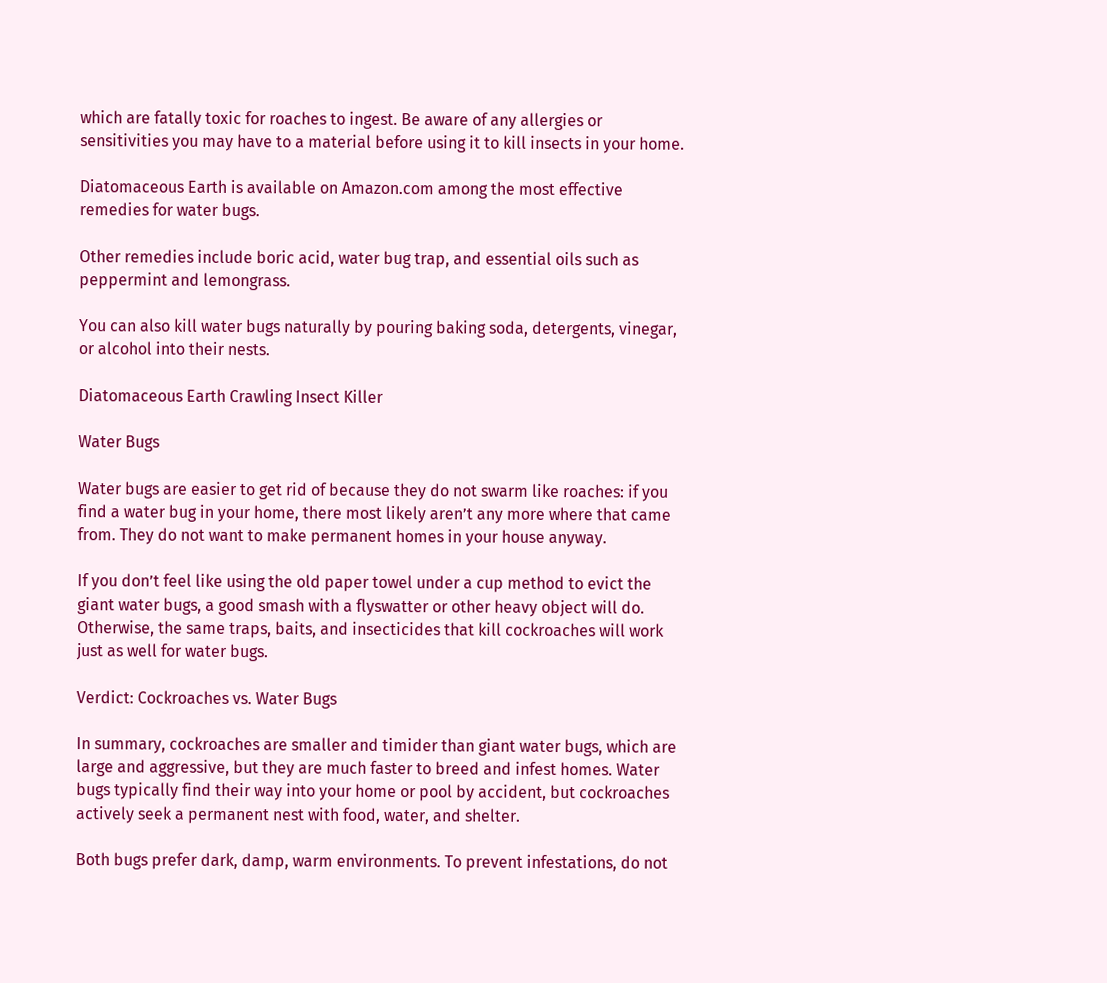which are fatally toxic for roaches to ingest. Be aware of any allergies or sensitivities you may have to a material before using it to kill insects in your home.

Diatomaceous Earth is available on Amazon.com among the most effective remedies for water bugs.

Other remedies include boric acid, water bug trap, and essential oils such as peppermint and lemongrass.

You can also kill water bugs naturally by pouring baking soda, detergents, vinegar, or alcohol into their nests.

Diatomaceous Earth Crawling Insect Killer

Water Bugs

Water bugs are easier to get rid of because they do not swarm like roaches: if you find a water bug in your home, there most likely aren’t any more where that came from. They do not want to make permanent homes in your house anyway.

If you don’t feel like using the old paper towel under a cup method to evict the giant water bugs, a good smash with a flyswatter or other heavy object will do. Otherwise, the same traps, baits, and insecticides that kill cockroaches will work just as well for water bugs.

Verdict: Cockroaches vs. Water Bugs

In summary, cockroaches are smaller and timider than giant water bugs, which are large and aggressive, but they are much faster to breed and infest homes. Water bugs typically find their way into your home or pool by accident, but cockroaches actively seek a permanent nest with food, water, and shelter.

Both bugs prefer dark, damp, warm environments. To prevent infestations, do not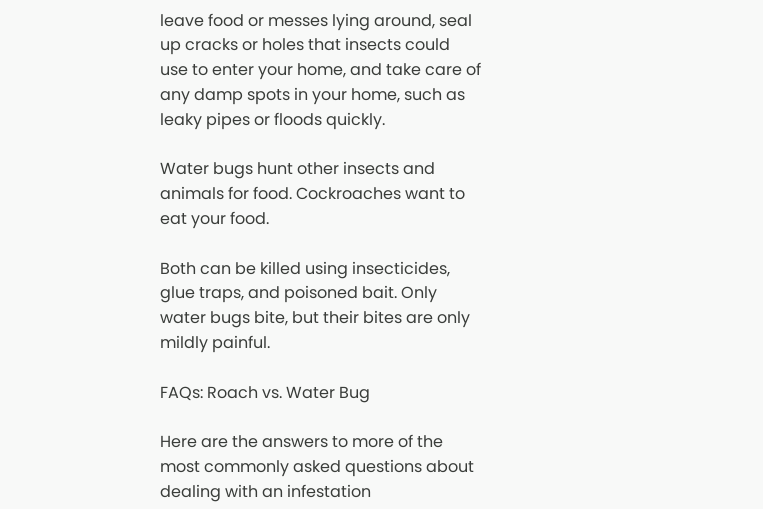leave food or messes lying around, seal up cracks or holes that insects could use to enter your home, and take care of any damp spots in your home, such as leaky pipes or floods quickly.

Water bugs hunt other insects and animals for food. Cockroaches want to eat your food.

Both can be killed using insecticides, glue traps, and poisoned bait. Only water bugs bite, but their bites are only mildly painful.

FAQs: Roach vs. Water Bug

Here are the answers to more of the most commonly asked questions about dealing with an infestation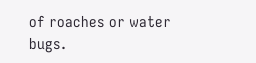of roaches or water bugs.